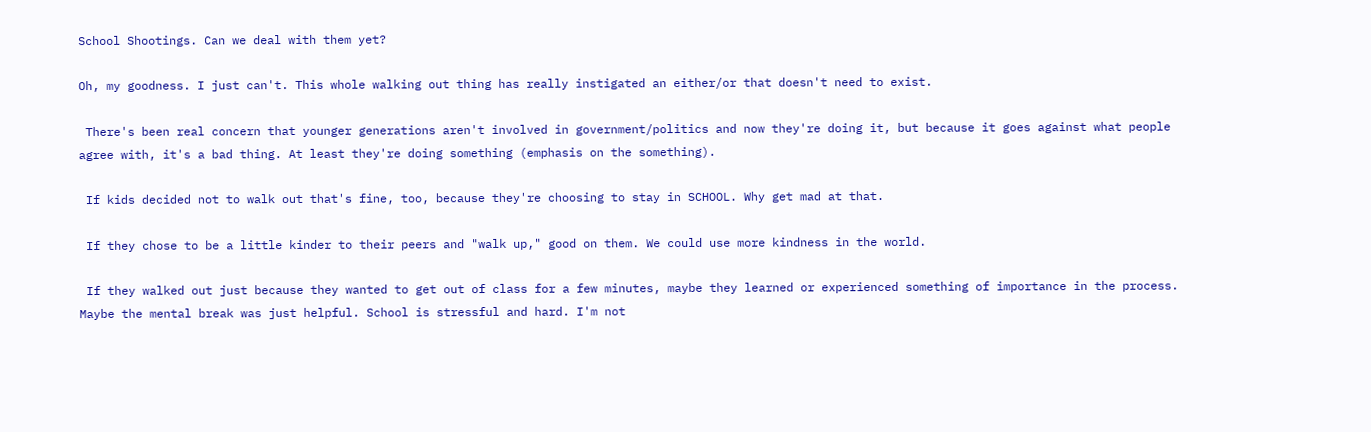School Shootings. Can we deal with them yet?

Oh, my goodness. I just can't. This whole walking out thing has really instigated an either/or that doesn't need to exist.

 There's been real concern that younger generations aren't involved in government/politics and now they're doing it, but because it goes against what people agree with, it's a bad thing. At least they're doing something (emphasis on the something).

 If kids decided not to walk out that's fine, too, because they're choosing to stay in SCHOOL. Why get mad at that.

 If they chose to be a little kinder to their peers and "walk up," good on them. We could use more kindness in the world.

 If they walked out just because they wanted to get out of class for a few minutes, maybe they learned or experienced something of importance in the process. Maybe the mental break was just helpful. School is stressful and hard. I'm not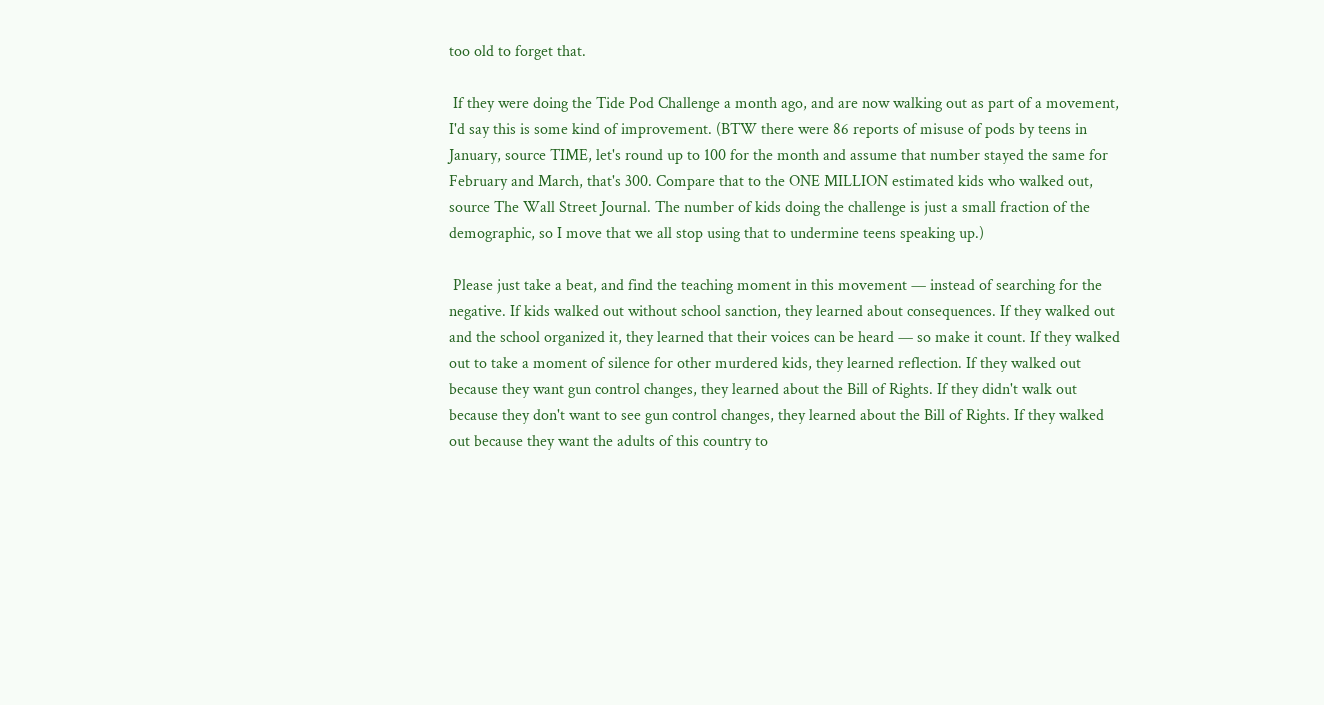too old to forget that.

 If they were doing the Tide Pod Challenge a month ago, and are now walking out as part of a movement, I'd say this is some kind of improvement. (BTW there were 86 reports of misuse of pods by teens in January, source TIME, let's round up to 100 for the month and assume that number stayed the same for February and March, that's 300. Compare that to the ONE MILLION estimated kids who walked out, source The Wall Street Journal. The number of kids doing the challenge is just a small fraction of the demographic, so I move that we all stop using that to undermine teens speaking up.)

 Please just take a beat, and find the teaching moment in this movement — instead of searching for the negative. If kids walked out without school sanction, they learned about consequences. If they walked out and the school organized it, they learned that their voices can be heard — so make it count. If they walked out to take a moment of silence for other murdered kids, they learned reflection. If they walked out because they want gun control changes, they learned about the Bill of Rights. If they didn't walk out because they don't want to see gun control changes, they learned about the Bill of Rights. If they walked out because they want the adults of this country to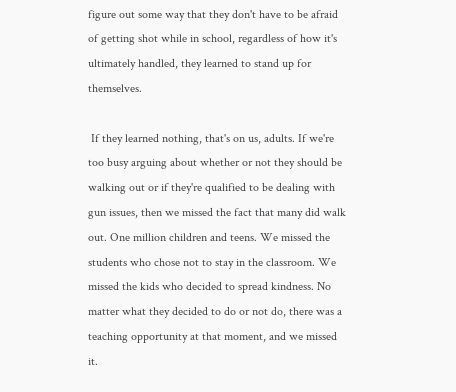figure out some way that they don't have to be afraid of getting shot while in school, regardless of how it's ultimately handled, they learned to stand up for themselves.

 If they learned nothing, that's on us, adults. If we're too busy arguing about whether or not they should be walking out or if they're qualified to be dealing with gun issues, then we missed the fact that many did walk out. One million children and teens. We missed the students who chose not to stay in the classroom. We missed the kids who decided to spread kindness. No matter what they decided to do or not do, there was a teaching opportunity at that moment, and we missed it.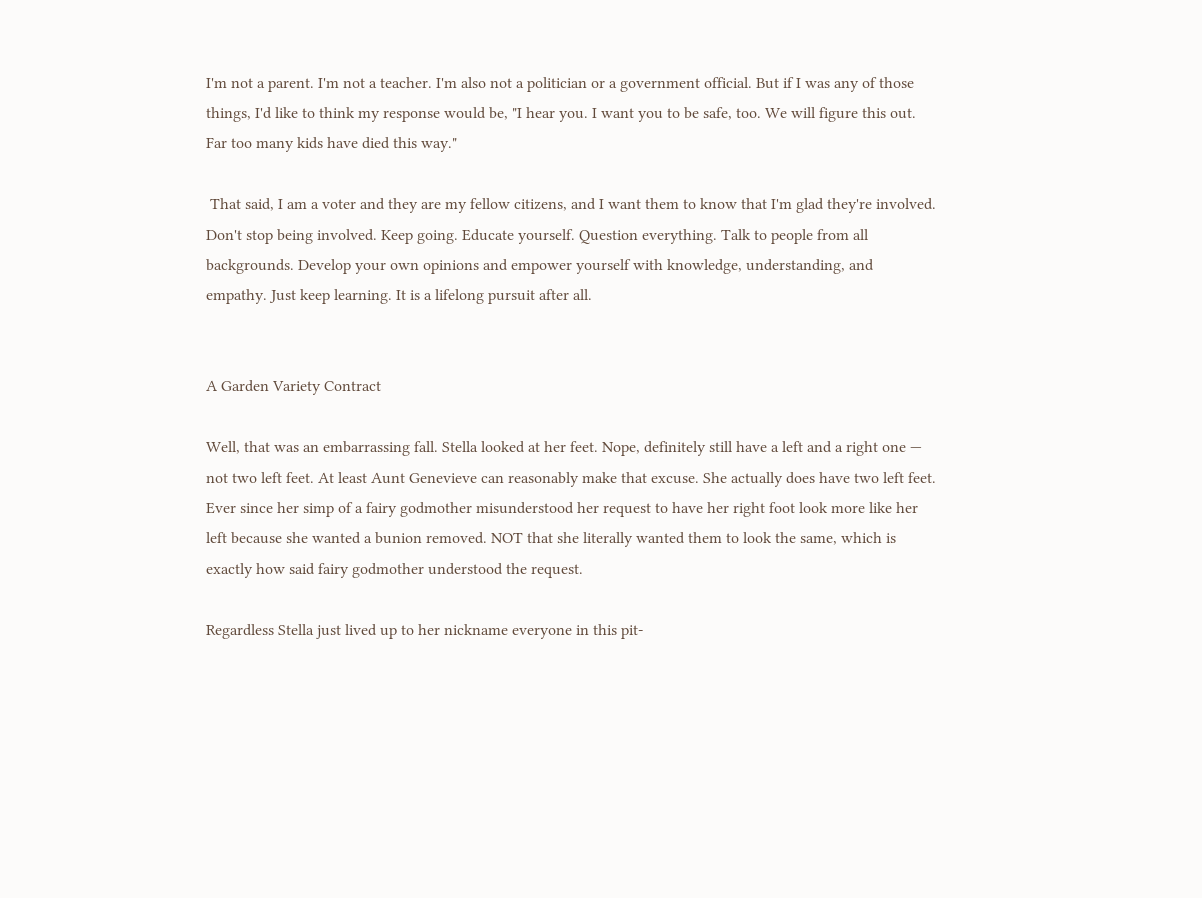I'm not a parent. I'm not a teacher. I'm also not a politician or a government official. But if I was any of those things, I'd like to think my response would be, "I hear you. I want you to be safe, too. We will figure this out. Far too many kids have died this way."

 That said, I am a voter and they are my fellow citizens, and I want them to know that I'm glad they're involved. Don't stop being involved. Keep going. Educate yourself. Question everything. Talk to people from all backgrounds. Develop your own opinions and empower yourself with knowledge, understanding, and empathy. Just keep learning. It is a lifelong pursuit after all.


A Garden Variety Contract

Well, that was an embarrassing fall. Stella looked at her feet. Nope, definitely still have a left and a right one — not two left feet. At least Aunt Genevieve can reasonably make that excuse. She actually does have two left feet. Ever since her simp of a fairy godmother misunderstood her request to have her right foot look more like her left because she wanted a bunion removed. NOT that she literally wanted them to look the same, which is exactly how said fairy godmother understood the request.

Regardless Stella just lived up to her nickname everyone in this pit-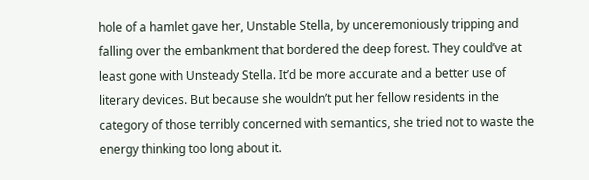hole of a hamlet gave her, Unstable Stella, by unceremoniously tripping and falling over the embankment that bordered the deep forest. They could’ve at least gone with Unsteady Stella. It’d be more accurate and a better use of literary devices. But because she wouldn’t put her fellow residents in the category of those terribly concerned with semantics, she tried not to waste the energy thinking too long about it.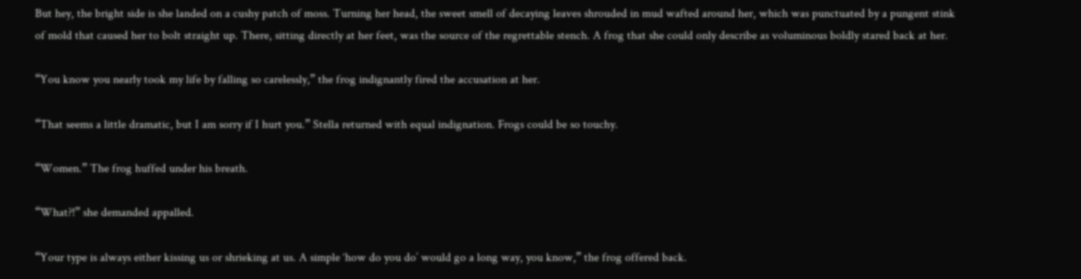But hey, the bright side is she landed on a cushy patch of moss. Turning her head, the sweet smell of decaying leaves shrouded in mud wafted around her, which was punctuated by a pungent stink of mold that caused her to bolt straight up. There, sitting directly at her feet, was the source of the regrettable stench. A frog that she could only describe as voluminous boldly stared back at her.

“You know you nearly took my life by falling so carelessly,” the frog indignantly fired the accusation at her.

“That seems a little dramatic, but I am sorry if I hurt you.” Stella returned with equal indignation. Frogs could be so touchy.

“Women.” The frog huffed under his breath.

“What?!” she demanded appalled.

“Your type is always either kissing us or shrieking at us. A simple ‘how do you do’ would go a long way, you know,” the frog offered back.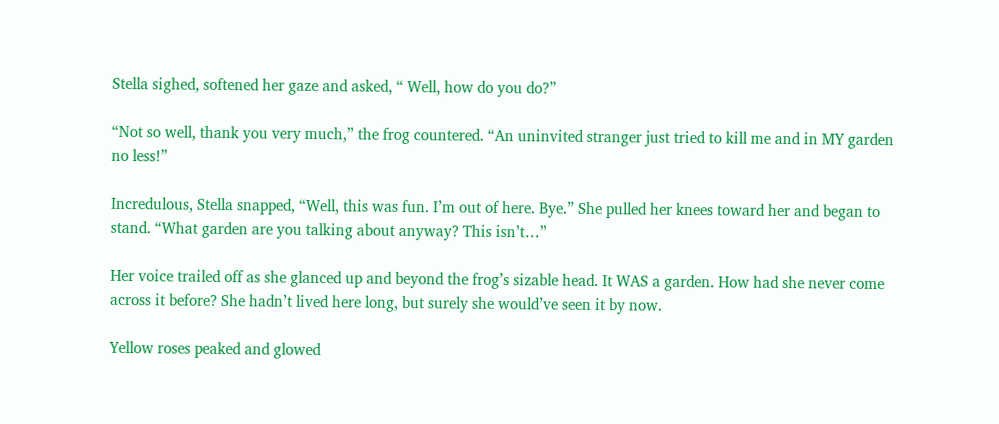Stella sighed, softened her gaze and asked, “ Well, how do you do?”

“Not so well, thank you very much,” the frog countered. “An uninvited stranger just tried to kill me and in MY garden no less!”

Incredulous, Stella snapped, “Well, this was fun. I’m out of here. Bye.” She pulled her knees toward her and began to stand. “What garden are you talking about anyway? This isn’t…”

Her voice trailed off as she glanced up and beyond the frog’s sizable head. It WAS a garden. How had she never come across it before? She hadn’t lived here long, but surely she would’ve seen it by now.

Yellow roses peaked and glowed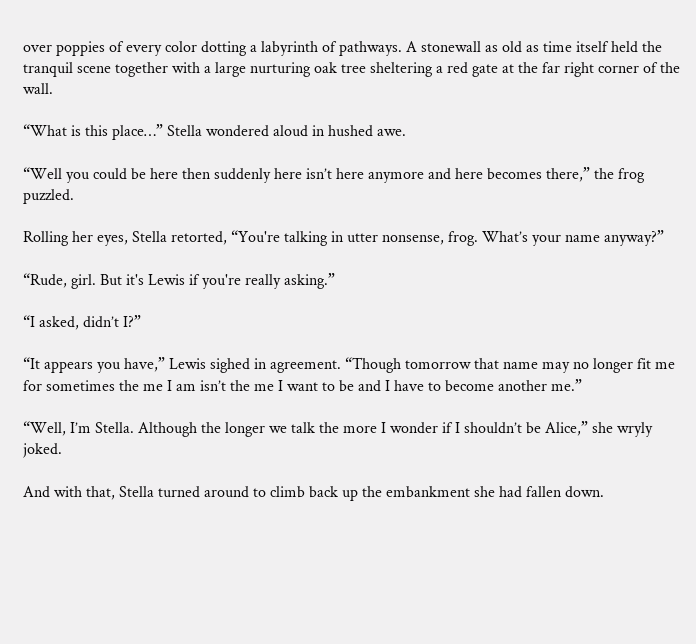over poppies of every color dotting a labyrinth of pathways. A stonewall as old as time itself held the tranquil scene together with a large nurturing oak tree sheltering a red gate at the far right corner of the wall.

“What is this place…” Stella wondered aloud in hushed awe.

“Well you could be here then suddenly here isn’t here anymore and here becomes there,” the frog puzzled.

Rolling her eyes, Stella retorted, “You're talking in utter nonsense, frog. What’s your name anyway?”

“Rude, girl. But it's Lewis if you're really asking.”

“I asked, didn’t I?”

“It appears you have,” Lewis sighed in agreement. “Though tomorrow that name may no longer fit me for sometimes the me I am isn’t the me I want to be and I have to become another me.”

“Well, I’m Stella. Although the longer we talk the more I wonder if I shouldn’t be Alice,” she wryly joked.

And with that, Stella turned around to climb back up the embankment she had fallen down.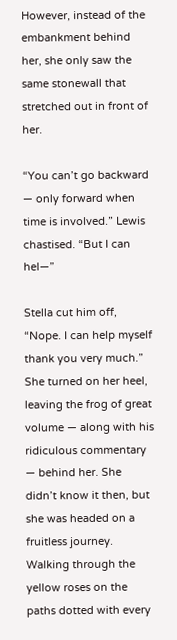However, instead of the embankment behind her, she only saw the same stonewall that stretched out in front of her.

“You can’t go backward — only forward when time is involved.” Lewis chastised. “But I can hel—”

Stella cut him off, “Nope. I can help myself thank you very much.” She turned on her heel, leaving the frog of great volume — along with his ridiculous commentary — behind her. She didn’t know it then, but she was headed on a fruitless journey. Walking through the yellow roses on the paths dotted with every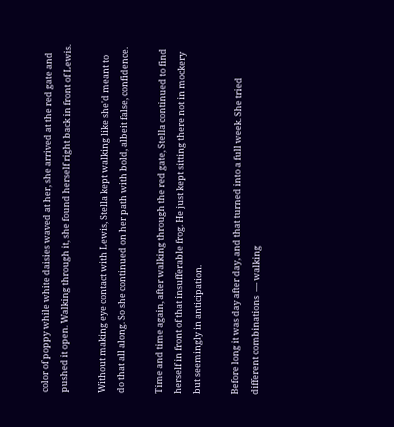color of poppy while white daisies waved at her, she arrived at the red gate and pushed it open. Walking through it, she found herself right back in front of Lewis.

Without making eye contact with Lewis, Stella kept walking like she'd meant to do that all along. So she continued on her path with bold, albeit false, confidence.

Time and time again, after walking through the red gate, Stella continued to find herself in front of that insufferable frog. He just kept sitting there not in mockery but seemingly in anticipation.

Before long it was day after day, and that turned into a full week. She tried different combinations  — walking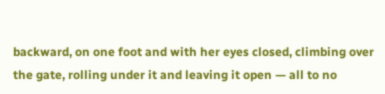backward, on one foot and with her eyes closed, climbing over the gate, rolling under it and leaving it open — all to no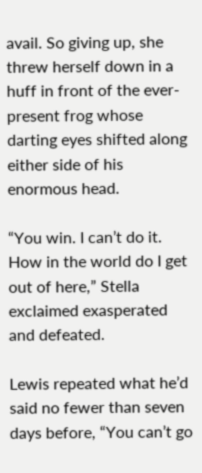avail. So giving up, she threw herself down in a huff in front of the ever-present frog whose darting eyes shifted along either side of his enormous head.

“You win. I can’t do it. How in the world do I get out of here,” Stella exclaimed exasperated and defeated.

Lewis repeated what he’d said no fewer than seven days before, “You can’t go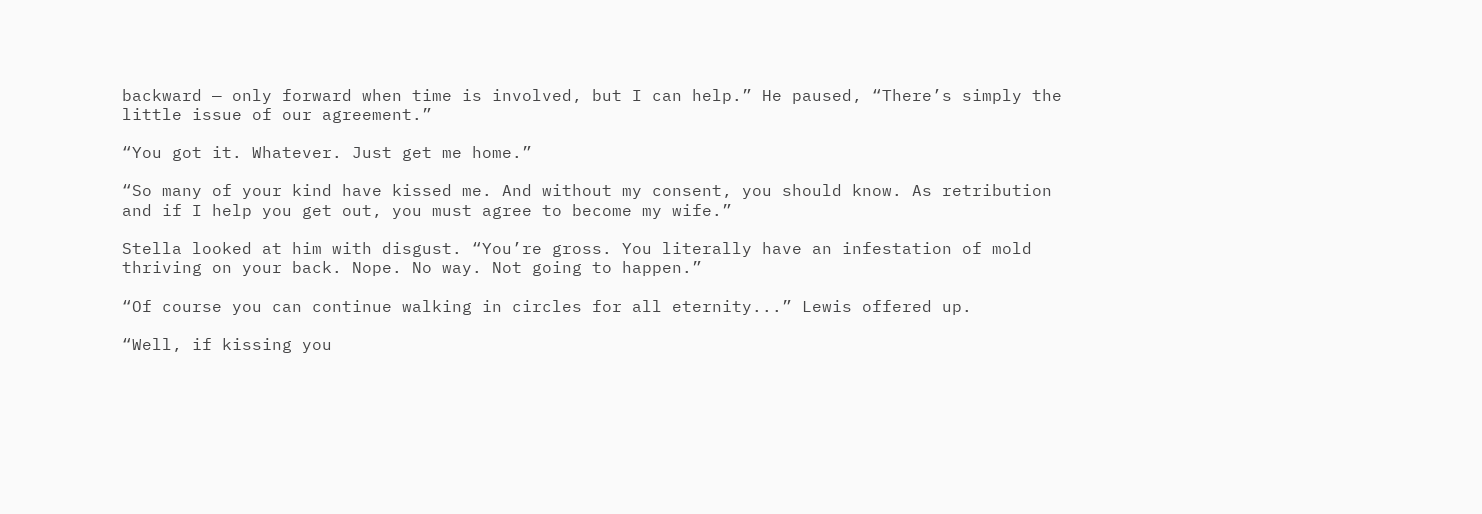backward — only forward when time is involved, but I can help.” He paused, “There’s simply the little issue of our agreement.”

“You got it. Whatever. Just get me home.”

“So many of your kind have kissed me. And without my consent, you should know. As retribution and if I help you get out, you must agree to become my wife.”

Stella looked at him with disgust. “You’re gross. You literally have an infestation of mold thriving on your back. Nope. No way. Not going to happen.”

“Of course you can continue walking in circles for all eternity...” Lewis offered up.

“Well, if kissing you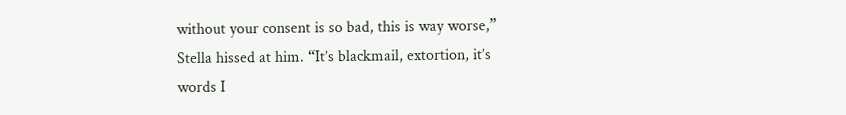without your consent is so bad, this is way worse,” Stella hissed at him. “It’s blackmail, extortion, it’s words I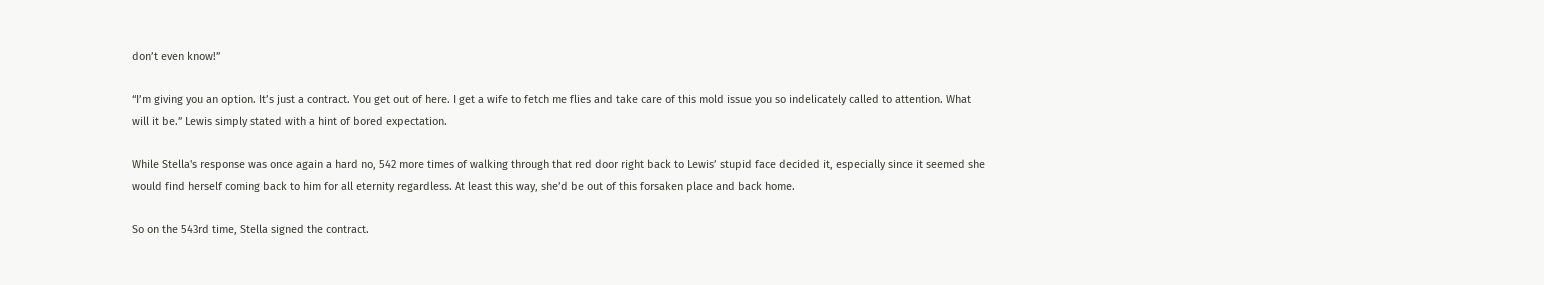don’t even know!”

“I’m giving you an option. It’s just a contract. You get out of here. I get a wife to fetch me flies and take care of this mold issue you so indelicately called to attention. What will it be.” Lewis simply stated with a hint of bored expectation.

While Stella's response was once again a hard no, 542 more times of walking through that red door right back to Lewis’ stupid face decided it, especially since it seemed she would find herself coming back to him for all eternity regardless. At least this way, she’d be out of this forsaken place and back home.

So on the 543rd time, Stella signed the contract.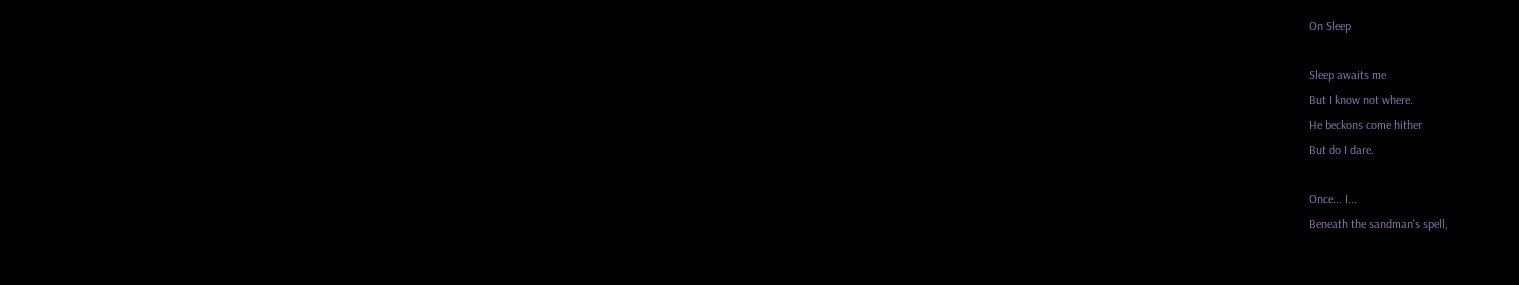On Sleep

Sleep awaits me
But I know not where.
He beckons come hither
But do I dare.

Once... I...
Beneath the sandman's spell,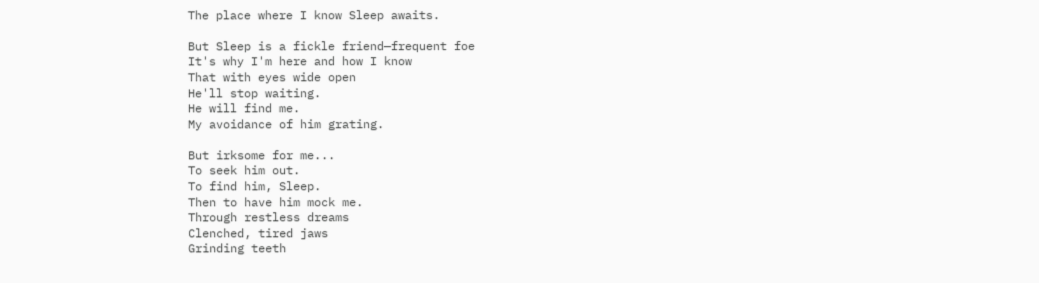The place where I know Sleep awaits.

But Sleep is a fickle friend—frequent foe
It's why I'm here and how I know
That with eyes wide open
He'll stop waiting.
He will find me.
My avoidance of him grating.

But irksome for me...
To seek him out.
To find him, Sleep.
Then to have him mock me.
Through restless dreams
Clenched, tired jaws
Grinding teeth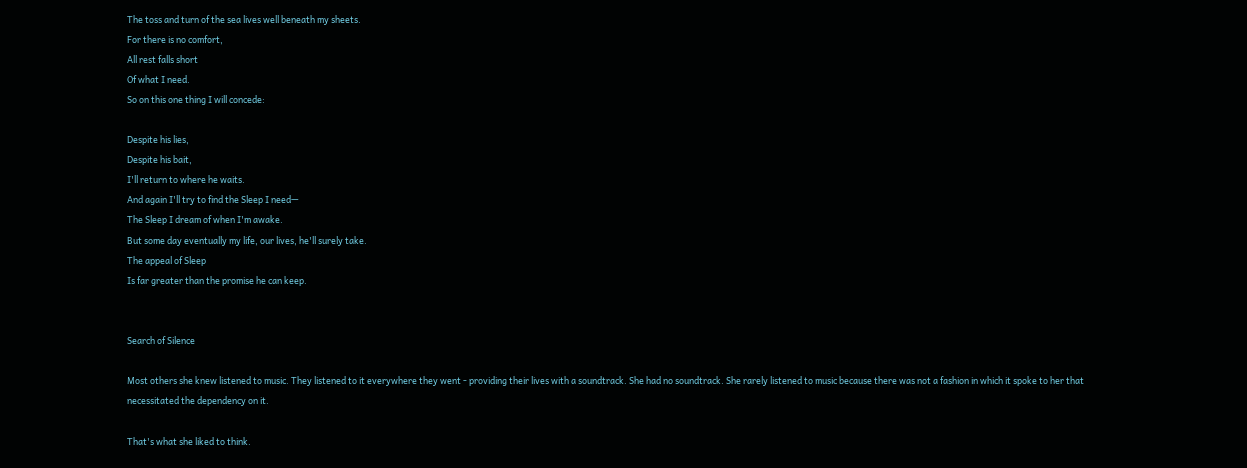The toss and turn of the sea lives well beneath my sheets.
For there is no comfort,
All rest falls short
Of what I need.
So on this one thing I will concede:

Despite his lies,
Despite his bait,
I'll return to where he waits.
And again I'll try to find the Sleep I need—
The Sleep I dream of when I'm awake.
But some day eventually my life, our lives, he'll surely take.
The appeal of Sleep
Is far greater than the promise he can keep.


Search of Silence

Most others she knew listened to music. They listened to it everywhere they went - providing their lives with a soundtrack. She had no soundtrack. She rarely listened to music because there was not a fashion in which it spoke to her that necessitated the dependency on it.

That's what she liked to think.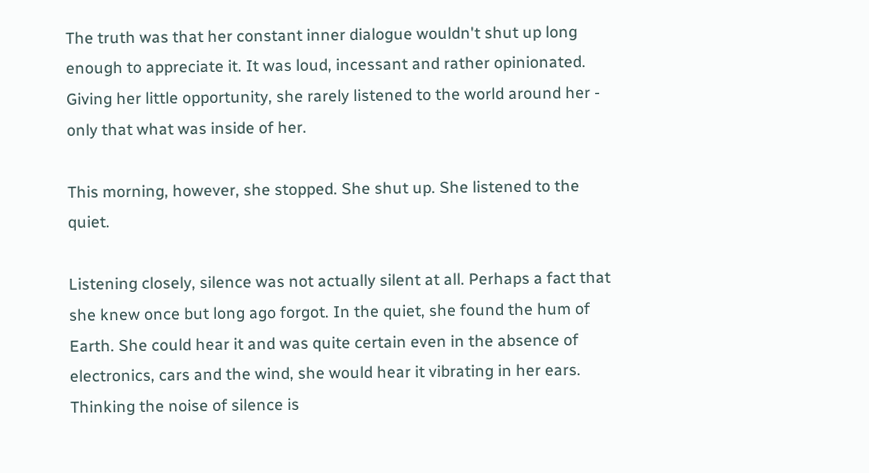The truth was that her constant inner dialogue wouldn't shut up long enough to appreciate it. It was loud, incessant and rather opinionated. Giving her little opportunity, she rarely listened to the world around her - only that what was inside of her.

This morning, however, she stopped. She shut up. She listened to the quiet.

Listening closely, silence was not actually silent at all. Perhaps a fact that she knew once but long ago forgot. In the quiet, she found the hum of Earth. She could hear it and was quite certain even in the absence of electronics, cars and the wind, she would hear it vibrating in her ears. Thinking the noise of silence is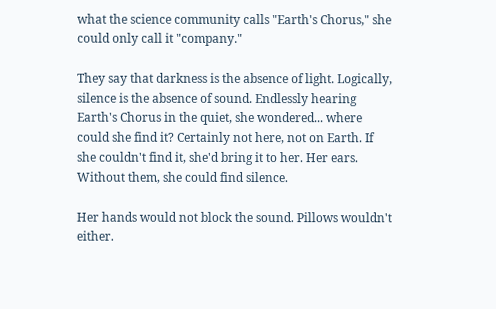what the science community calls "Earth's Chorus," she could only call it "company."

They say that darkness is the absence of light. Logically, silence is the absence of sound. Endlessly hearing Earth's Chorus in the quiet, she wondered... where could she find it? Certainly not here, not on Earth. If she couldn't find it, she'd bring it to her. Her ears. Without them, she could find silence.

Her hands would not block the sound. Pillows wouldn't either.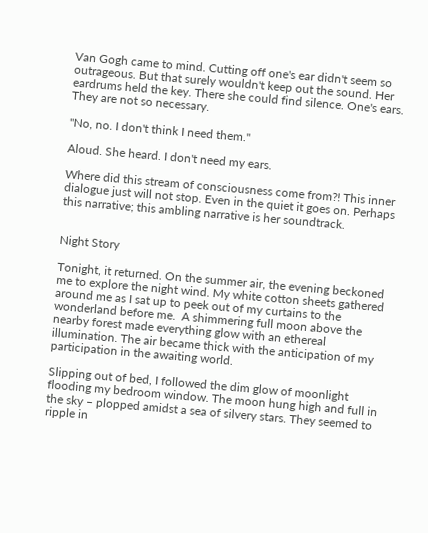Van Gogh came to mind. Cutting off one's ear didn't seem so outrageous. But that surely wouldn't keep out the sound. Her eardrums held the key. There she could find silence. One's ears. They are not so necessary.

"No, no. I don't think I need them."

Aloud. She heard. I don't need my ears.

Where did this stream of consciousness come from?! This inner dialogue just will not stop. Even in the quiet it goes on. Perhaps this narrative; this ambling narrative is her soundtrack.


Night Story

Tonight, it returned. On the summer air, the evening beckoned me to explore the night wind. My white cotton sheets gathered around me as I sat up to peek out of my curtains to the wonderland before me.  A shimmering full moon above the nearby forest made everything glow with an ethereal illumination. The air became thick with the anticipation of my participation in the awaiting world.

Slipping out of bed, I followed the dim glow of moonlight flooding my bedroom window. The moon hung high and full in the sky – plopped amidst a sea of silvery stars. They seemed to ripple in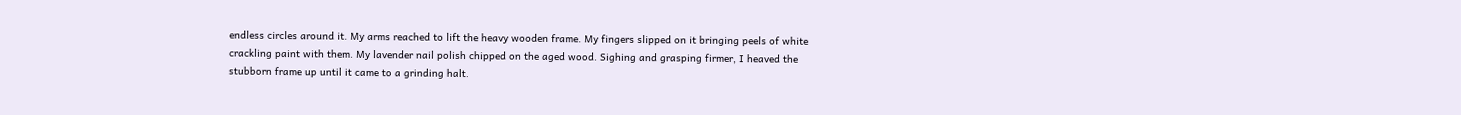endless circles around it. My arms reached to lift the heavy wooden frame. My fingers slipped on it bringing peels of white crackling paint with them. My lavender nail polish chipped on the aged wood. Sighing and grasping firmer, I heaved the stubborn frame up until it came to a grinding halt.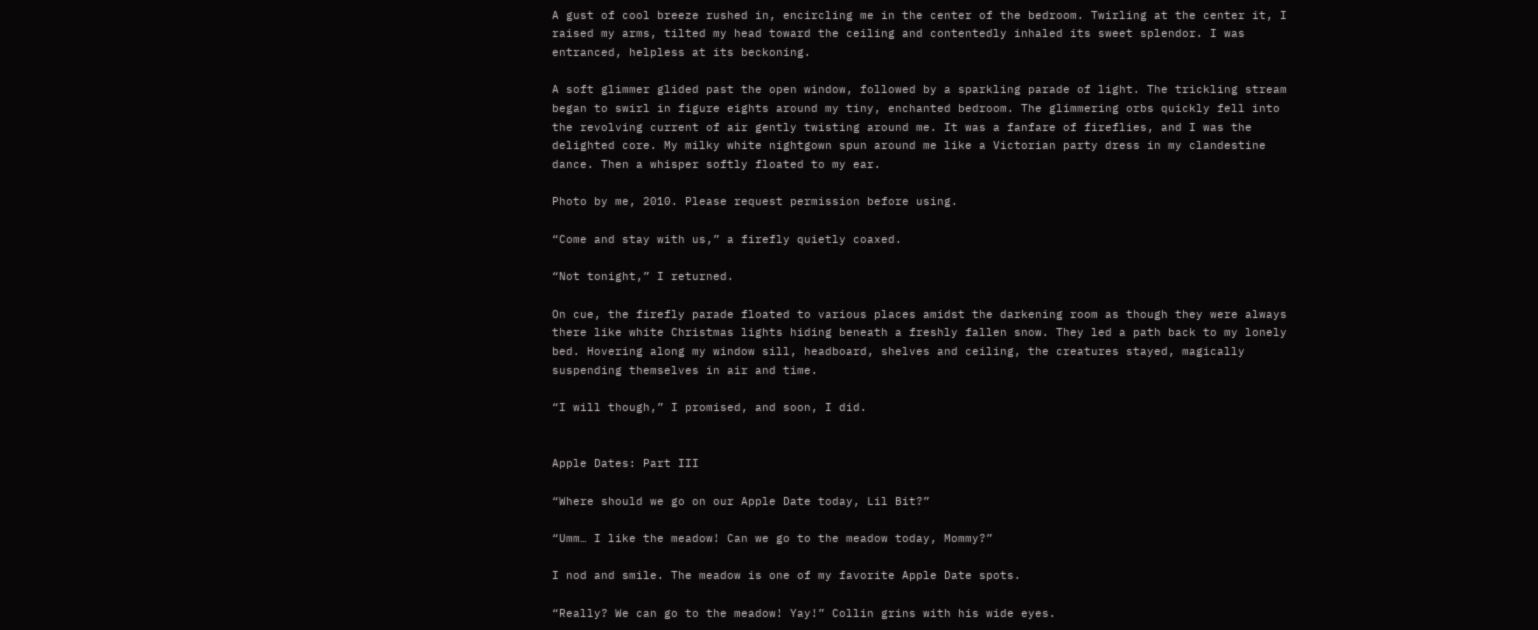A gust of cool breeze rushed in, encircling me in the center of the bedroom. Twirling at the center it, I raised my arms, tilted my head toward the ceiling and contentedly inhaled its sweet splendor. I was entranced, helpless at its beckoning.

A soft glimmer glided past the open window, followed by a sparkling parade of light. The trickling stream began to swirl in figure eights around my tiny, enchanted bedroom. The glimmering orbs quickly fell into the revolving current of air gently twisting around me. It was a fanfare of fireflies, and I was the delighted core. My milky white nightgown spun around me like a Victorian party dress in my clandestine dance. Then a whisper softly floated to my ear.

Photo by me, 2010. Please request permission before using.

“Come and stay with us,” a firefly quietly coaxed.

“Not tonight,” I returned.

On cue, the firefly parade floated to various places amidst the darkening room as though they were always there like white Christmas lights hiding beneath a freshly fallen snow. They led a path back to my lonely bed. Hovering along my window sill, headboard, shelves and ceiling, the creatures stayed, magically suspending themselves in air and time.

“I will though,” I promised, and soon, I did.


Apple Dates: Part III

“Where should we go on our Apple Date today, Lil Bit?”

“Umm… I like the meadow! Can we go to the meadow today, Mommy?”

I nod and smile. The meadow is one of my favorite Apple Date spots.

“Really? We can go to the meadow! Yay!” Collin grins with his wide eyes.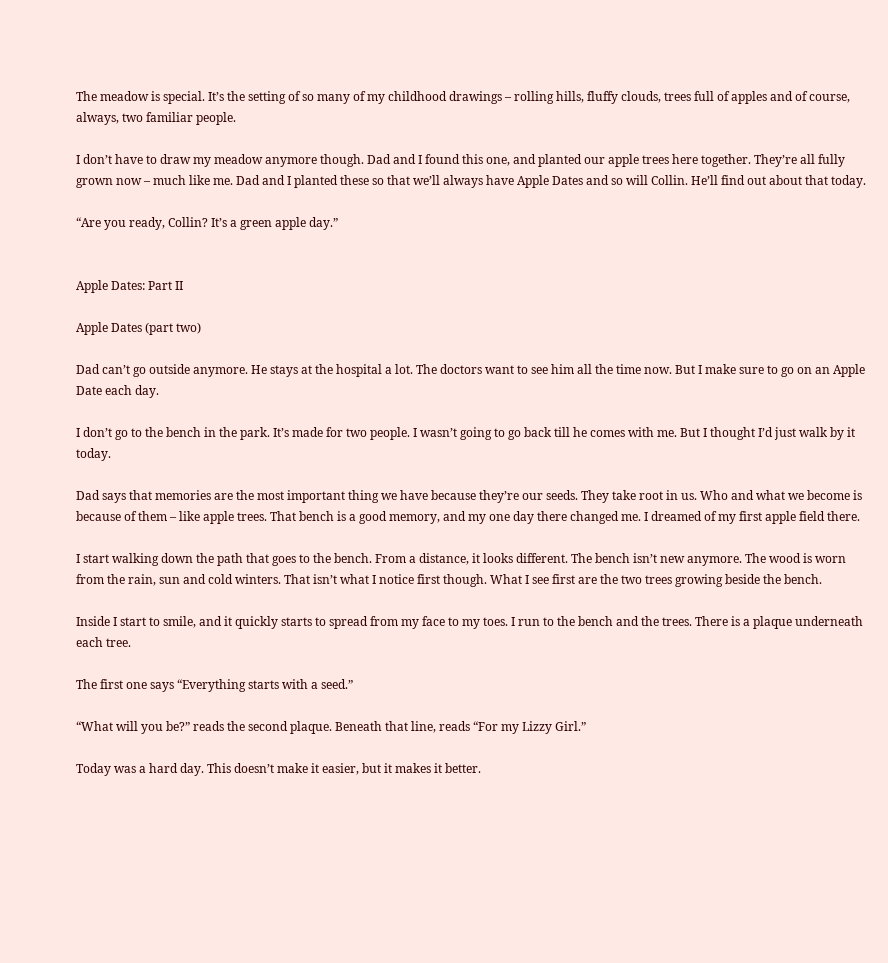The meadow is special. It’s the setting of so many of my childhood drawings – rolling hills, fluffy clouds, trees full of apples and of course, always, two familiar people.

I don’t have to draw my meadow anymore though. Dad and I found this one, and planted our apple trees here together. They’re all fully grown now – much like me. Dad and I planted these so that we’ll always have Apple Dates and so will Collin. He’ll find out about that today.

“Are you ready, Collin? It’s a green apple day.”


Apple Dates: Part II

Apple Dates (part two)

Dad can’t go outside anymore. He stays at the hospital a lot. The doctors want to see him all the time now. But I make sure to go on an Apple Date each day.

I don’t go to the bench in the park. It’s made for two people. I wasn’t going to go back till he comes with me. But I thought I’d just walk by it today.

Dad says that memories are the most important thing we have because they’re our seeds. They take root in us. Who and what we become is because of them – like apple trees. That bench is a good memory, and my one day there changed me. I dreamed of my first apple field there.

I start walking down the path that goes to the bench. From a distance, it looks different. The bench isn’t new anymore. The wood is worn from the rain, sun and cold winters. That isn’t what I notice first though. What I see first are the two trees growing beside the bench.

Inside I start to smile, and it quickly starts to spread from my face to my toes. I run to the bench and the trees. There is a plaque underneath each tree.

The first one says “Everything starts with a seed.”

“What will you be?” reads the second plaque. Beneath that line, reads “For my Lizzy Girl.”

Today was a hard day. This doesn’t make it easier, but it makes it better.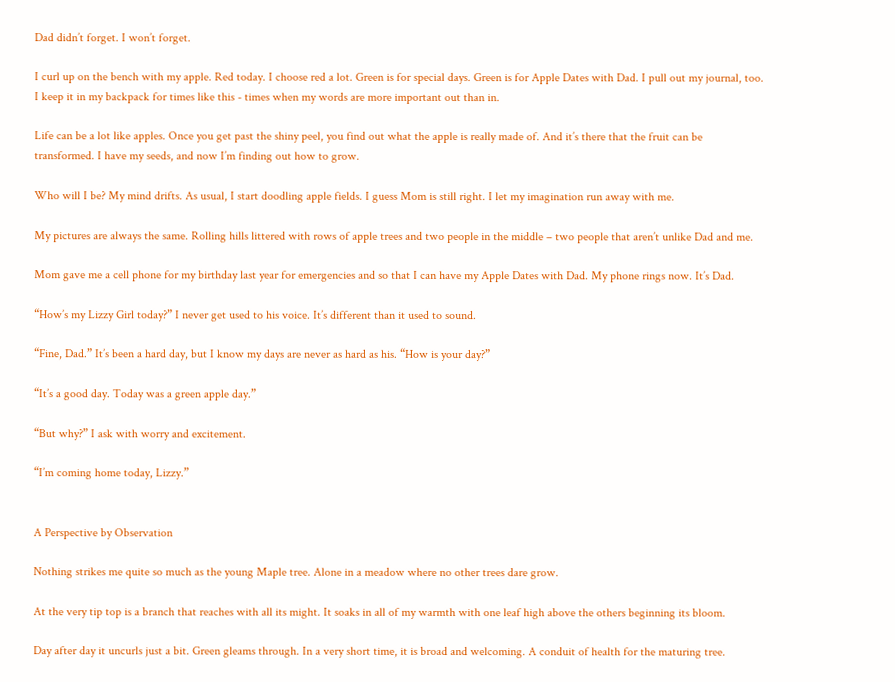Dad didn’t forget. I won’t forget.

I curl up on the bench with my apple. Red today. I choose red a lot. Green is for special days. Green is for Apple Dates with Dad. I pull out my journal, too. I keep it in my backpack for times like this - times when my words are more important out than in.

Life can be a lot like apples. Once you get past the shiny peel, you find out what the apple is really made of. And it’s there that the fruit can be transformed. I have my seeds, and now I’m finding out how to grow.

Who will I be? My mind drifts. As usual, I start doodling apple fields. I guess Mom is still right. I let my imagination run away with me.

My pictures are always the same. Rolling hills littered with rows of apple trees and two people in the middle – two people that aren’t unlike Dad and me.

Mom gave me a cell phone for my birthday last year for emergencies and so that I can have my Apple Dates with Dad. My phone rings now. It’s Dad.

“How’s my Lizzy Girl today?” I never get used to his voice. It’s different than it used to sound.

“Fine, Dad.” It’s been a hard day, but I know my days are never as hard as his. “How is your day?”

“It’s a good day. Today was a green apple day.”

“But why?” I ask with worry and excitement.

“I’m coming home today, Lizzy.”


A Perspective by Observation

Nothing strikes me quite so much as the young Maple tree. Alone in a meadow where no other trees dare grow.

At the very tip top is a branch that reaches with all its might. It soaks in all of my warmth with one leaf high above the others beginning its bloom.

Day after day it uncurls just a bit. Green gleams through. In a very short time, it is broad and welcoming. A conduit of health for the maturing tree.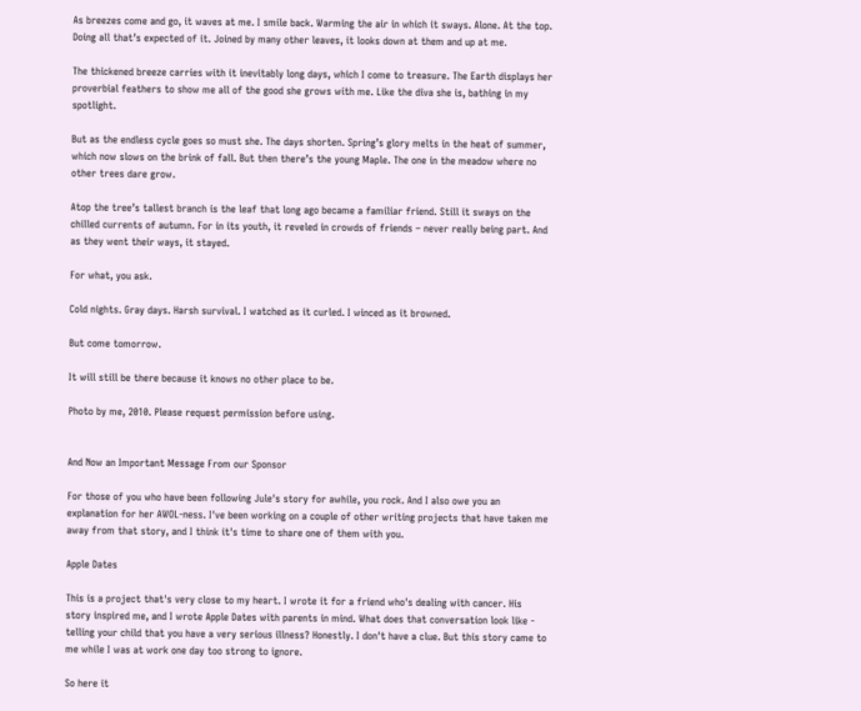As breezes come and go, it waves at me. I smile back. Warming the air in which it sways. Alone. At the top. Doing all that’s expected of it. Joined by many other leaves, it looks down at them and up at me.

The thickened breeze carries with it inevitably long days, which I come to treasure. The Earth displays her proverbial feathers to show me all of the good she grows with me. Like the diva she is, bathing in my spotlight.

But as the endless cycle goes so must she. The days shorten. Spring’s glory melts in the heat of summer, which now slows on the brink of fall. But then there’s the young Maple. The one in the meadow where no other trees dare grow.

Atop the tree’s tallest branch is the leaf that long ago became a familiar friend. Still it sways on the chilled currents of autumn. For in its youth, it reveled in crowds of friends – never really being part. And as they went their ways, it stayed.

For what, you ask.

Cold nights. Gray days. Harsh survival. I watched as it curled. I winced as it browned.

But come tomorrow.

It will still be there because it knows no other place to be.

Photo by me, 2010. Please request permission before using.


And Now an Important Message From our Sponsor

For those of you who have been following Jule's story for awhile, you rock. And I also owe you an explanation for her AWOL-ness. I've been working on a couple of other writing projects that have taken me away from that story, and I think it's time to share one of them with you.

Apple Dates

This is a project that's very close to my heart. I wrote it for a friend who's dealing with cancer. His story inspired me, and I wrote Apple Dates with parents in mind. What does that conversation look like - telling your child that you have a very serious illness? Honestly. I don't have a clue. But this story came to me while I was at work one day too strong to ignore.

So here it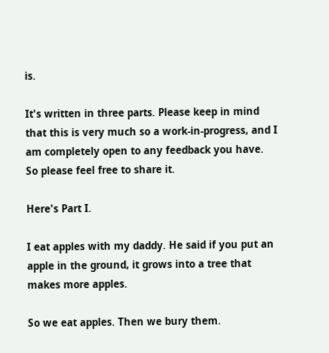is.

It's written in three parts. Please keep in mind that this is very much so a work-in-progress, and I am completely open to any feedback you have. So please feel free to share it.

Here's Part I.

I eat apples with my daddy. He said if you put an apple in the ground, it grows into a tree that makes more apples.

So we eat apples. Then we bury them.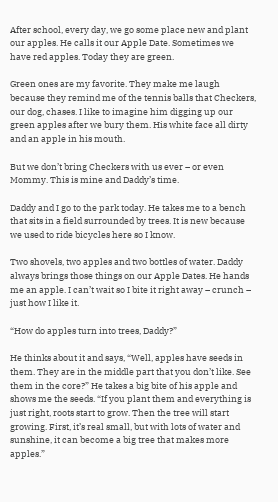After school, every day, we go some place new and plant our apples. He calls it our Apple Date. Sometimes we have red apples. Today they are green.

Green ones are my favorite. They make me laugh because they remind me of the tennis balls that Checkers, our dog, chases. I like to imagine him digging up our green apples after we bury them. His white face all dirty and an apple in his mouth.

But we don’t bring Checkers with us ever – or even Mommy. This is mine and Daddy’s time.

Daddy and I go to the park today. He takes me to a bench that sits in a field surrounded by trees. It is new because we used to ride bicycles here so I know.

Two shovels, two apples and two bottles of water. Daddy always brings those things on our Apple Dates. He hands me an apple. I can’t wait so I bite it right away – crunch – just how I like it.

“How do apples turn into trees, Daddy?”

He thinks about it and says, “Well, apples have seeds in them. They are in the middle part that you don’t like. See them in the core?” He takes a big bite of his apple and shows me the seeds. “If you plant them and everything is just right, roots start to grow. Then the tree will start growing. First, it’s real small, but with lots of water and sunshine, it can become a big tree that makes more apples.”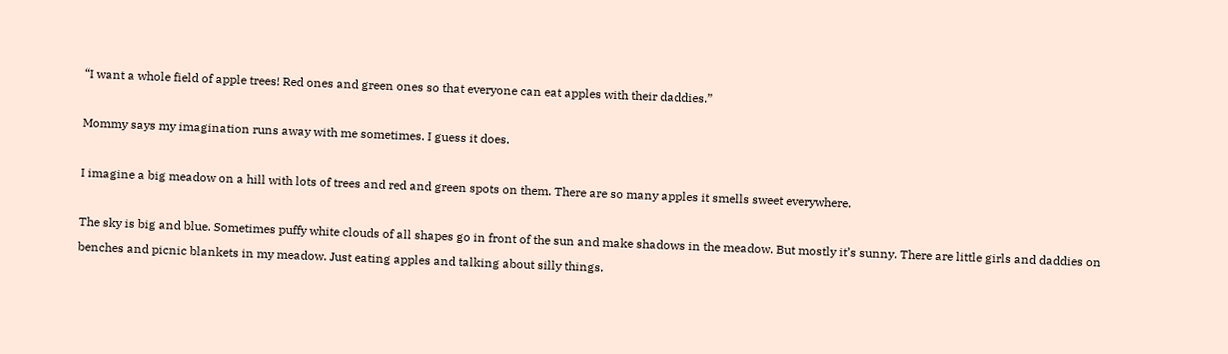“I want a whole field of apple trees! Red ones and green ones so that everyone can eat apples with their daddies.”

Mommy says my imagination runs away with me sometimes. I guess it does.

I imagine a big meadow on a hill with lots of trees and red and green spots on them. There are so many apples it smells sweet everywhere.

The sky is big and blue. Sometimes puffy white clouds of all shapes go in front of the sun and make shadows in the meadow. But mostly it’s sunny. There are little girls and daddies on benches and picnic blankets in my meadow. Just eating apples and talking about silly things.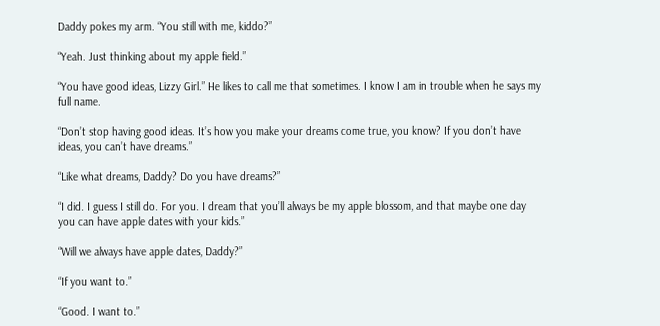Daddy pokes my arm. “You still with me, kiddo?”

“Yeah. Just thinking about my apple field.”

“You have good ideas, Lizzy Girl.” He likes to call me that sometimes. I know I am in trouble when he says my full name.

“Don’t stop having good ideas. It’s how you make your dreams come true, you know? If you don’t have ideas, you can’t have dreams.”

“Like what dreams, Daddy? Do you have dreams?”

“I did. I guess I still do. For you. I dream that you’ll always be my apple blossom, and that maybe one day you can have apple dates with your kids.”

“Will we always have apple dates, Daddy?”

“If you want to.”

“Good. I want to.”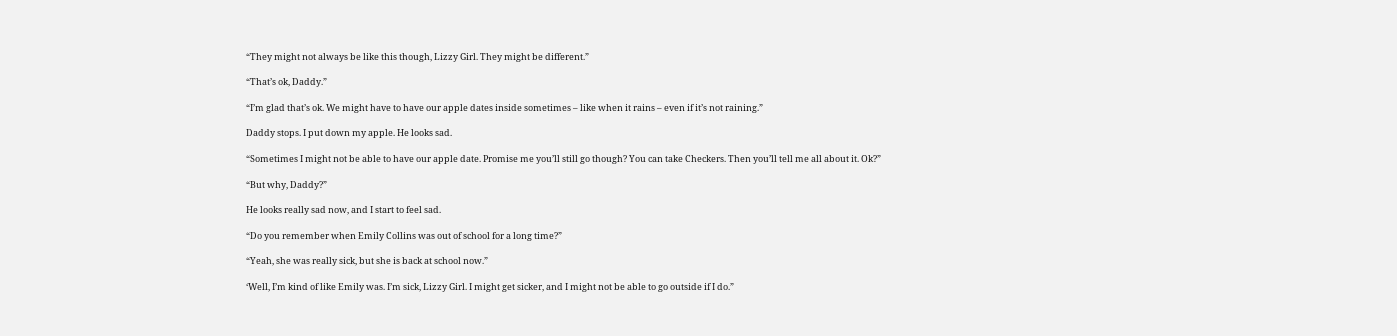“They might not always be like this though, Lizzy Girl. They might be different.”

“That’s ok, Daddy.”

“I’m glad that’s ok. We might have to have our apple dates inside sometimes – like when it rains – even if it’s not raining.”

Daddy stops. I put down my apple. He looks sad.

“Sometimes I might not be able to have our apple date. Promise me you’ll still go though? You can take Checkers. Then you’ll tell me all about it. Ok?”

“But why, Daddy?”

He looks really sad now, and I start to feel sad.

“Do you remember when Emily Collins was out of school for a long time?”

“Yeah, she was really sick, but she is back at school now.”

‘Well, I’m kind of like Emily was. I’m sick, Lizzy Girl. I might get sicker, and I might not be able to go outside if I do.”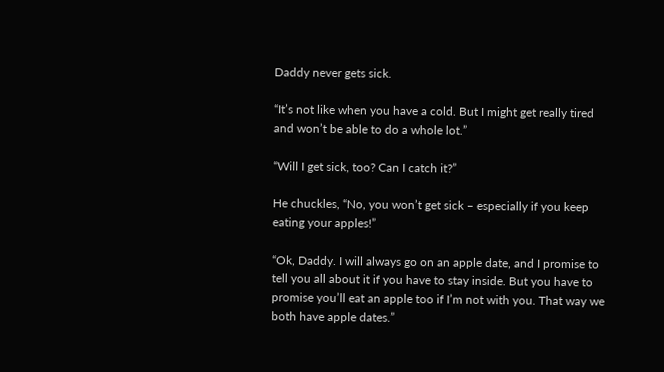Daddy never gets sick.

“It’s not like when you have a cold. But I might get really tired and won’t be able to do a whole lot.”

“Will I get sick, too? Can I catch it?”

He chuckles, “No, you won’t get sick – especially if you keep eating your apples!”

“Ok, Daddy. I will always go on an apple date, and I promise to tell you all about it if you have to stay inside. But you have to promise you’ll eat an apple too if I’m not with you. That way we both have apple dates.”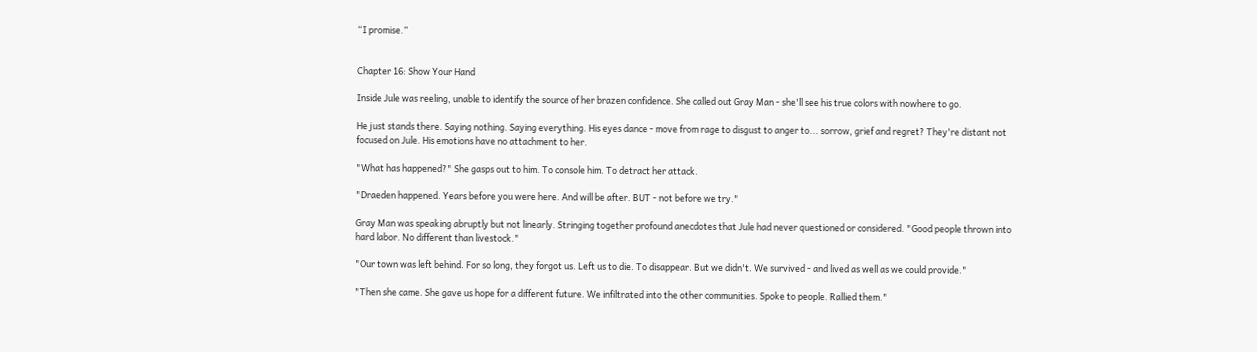“I promise.”


Chapter 16: Show Your Hand

Inside Jule was reeling, unable to identify the source of her brazen confidence. She called out Gray Man - she'll see his true colors with nowhere to go.

He just stands there. Saying nothing. Saying everything. His eyes dance - move from rage to disgust to anger to... sorrow, grief and regret? They're distant not focused on Jule. His emotions have no attachment to her.

"What has happened?" She gasps out to him. To console him. To detract her attack.

"Draeden happened. Years before you were here. And will be after. BUT - not before we try."

Gray Man was speaking abruptly but not linearly. Stringing together profound anecdotes that Jule had never questioned or considered. "Good people thrown into hard labor. No different than livestock."

"Our town was left behind. For so long, they forgot us. Left us to die. To disappear. But we didn't. We survived - and lived as well as we could provide."

"Then she came. She gave us hope for a different future. We infiltrated into the other communities. Spoke to people. Rallied them."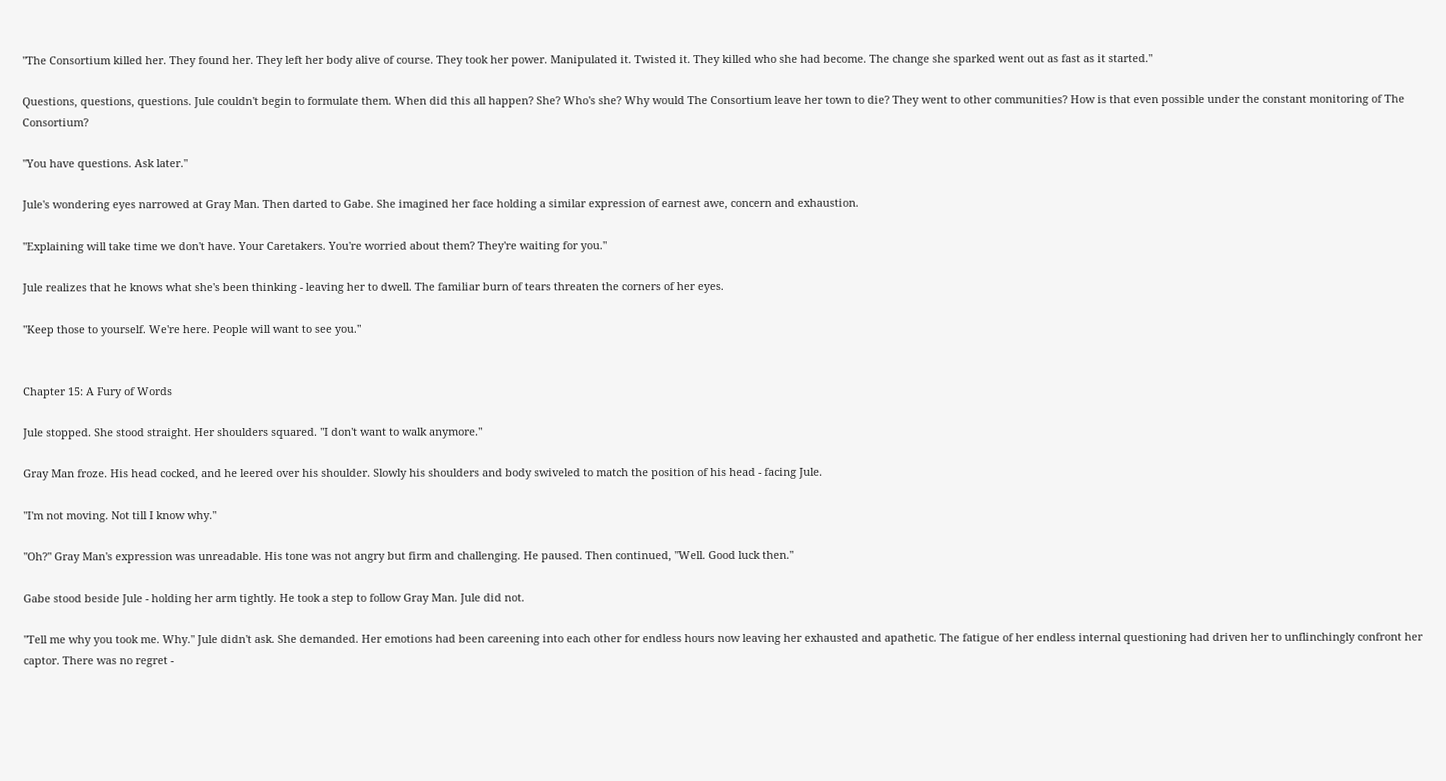"The Consortium killed her. They found her. They left her body alive of course. They took her power. Manipulated it. Twisted it. They killed who she had become. The change she sparked went out as fast as it started."

Questions, questions, questions. Jule couldn't begin to formulate them. When did this all happen? She? Who's she? Why would The Consortium leave her town to die? They went to other communities? How is that even possible under the constant monitoring of The Consortium?

"You have questions. Ask later."

Jule's wondering eyes narrowed at Gray Man. Then darted to Gabe. She imagined her face holding a similar expression of earnest awe, concern and exhaustion.

"Explaining will take time we don't have. Your Caretakers. You're worried about them? They're waiting for you."

Jule realizes that he knows what she's been thinking - leaving her to dwell. The familiar burn of tears threaten the corners of her eyes.

"Keep those to yourself. We're here. People will want to see you."


Chapter 15: A Fury of Words

Jule stopped. She stood straight. Her shoulders squared. "I don't want to walk anymore."

Gray Man froze. His head cocked, and he leered over his shoulder. Slowly his shoulders and body swiveled to match the position of his head - facing Jule.

"I'm not moving. Not till I know why."

"Oh?" Gray Man's expression was unreadable. His tone was not angry but firm and challenging. He paused. Then continued, "Well. Good luck then."

Gabe stood beside Jule - holding her arm tightly. He took a step to follow Gray Man. Jule did not.

"Tell me why you took me. Why." Jule didn't ask. She demanded. Her emotions had been careening into each other for endless hours now leaving her exhausted and apathetic. The fatigue of her endless internal questioning had driven her to unflinchingly confront her captor. There was no regret -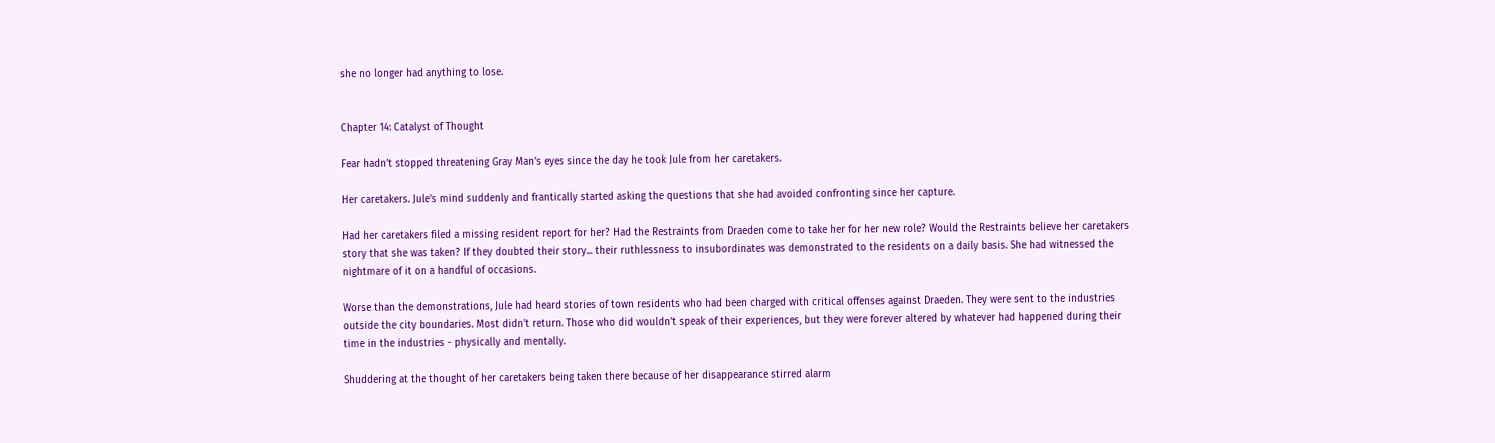she no longer had anything to lose.


Chapter 14: Catalyst of Thought

Fear hadn't stopped threatening Gray Man's eyes since the day he took Jule from her caretakers.

Her caretakers. Jule's mind suddenly and frantically started asking the questions that she had avoided confronting since her capture.

Had her caretakers filed a missing resident report for her? Had the Restraints from Draeden come to take her for her new role? Would the Restraints believe her caretakers story that she was taken? If they doubted their story... their ruthlessness to insubordinates was demonstrated to the residents on a daily basis. She had witnessed the nightmare of it on a handful of occasions.

Worse than the demonstrations, Jule had heard stories of town residents who had been charged with critical offenses against Draeden. They were sent to the industries outside the city boundaries. Most didn't return. Those who did wouldn't speak of their experiences, but they were forever altered by whatever had happened during their time in the industries - physically and mentally.

Shuddering at the thought of her caretakers being taken there because of her disappearance stirred alarm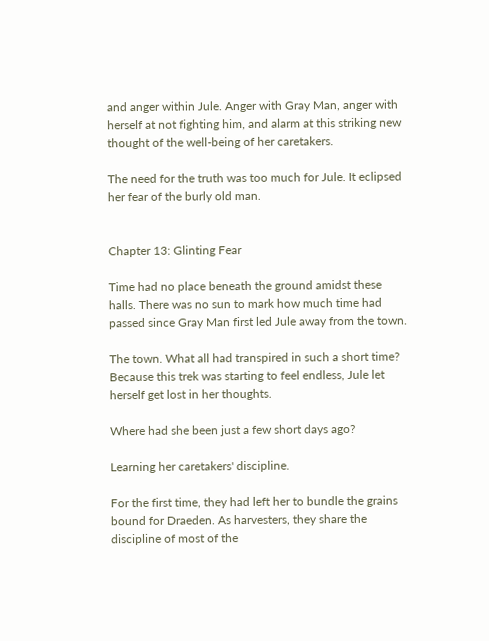and anger within Jule. Anger with Gray Man, anger with herself at not fighting him, and alarm at this striking new thought of the well-being of her caretakers.

The need for the truth was too much for Jule. It eclipsed her fear of the burly old man.


Chapter 13: Glinting Fear

Time had no place beneath the ground amidst these halls. There was no sun to mark how much time had passed since Gray Man first led Jule away from the town.

The town. What all had transpired in such a short time? Because this trek was starting to feel endless, Jule let herself get lost in her thoughts.

Where had she been just a few short days ago?

Learning her caretakers' discipline.

For the first time, they had left her to bundle the grains bound for Draeden. As harvesters, they share the discipline of most of the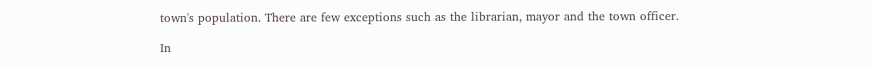town's population. There are few exceptions such as the librarian, mayor and the town officer.

In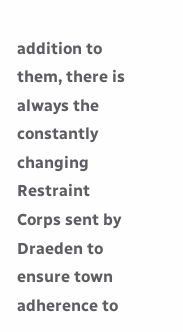addition to them, there is always the constantly changing Restraint Corps sent by Draeden to ensure town adherence to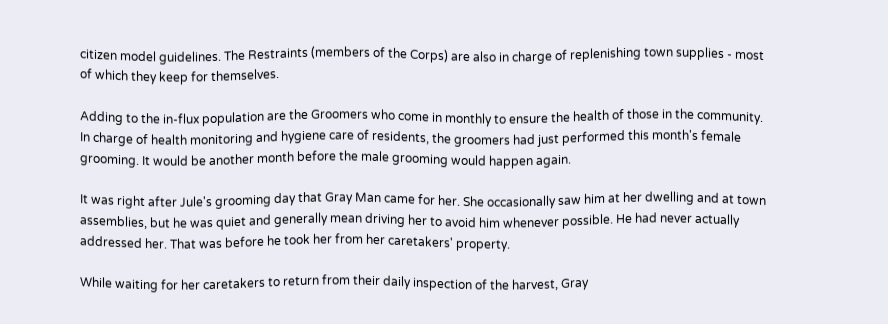citizen model guidelines. The Restraints (members of the Corps) are also in charge of replenishing town supplies - most of which they keep for themselves.

Adding to the in-flux population are the Groomers who come in monthly to ensure the health of those in the community. In charge of health monitoring and hygiene care of residents, the groomers had just performed this month's female grooming. It would be another month before the male grooming would happen again.

It was right after Jule's grooming day that Gray Man came for her. She occasionally saw him at her dwelling and at town assemblies, but he was quiet and generally mean driving her to avoid him whenever possible. He had never actually addressed her. That was before he took her from her caretakers' property.

While waiting for her caretakers to return from their daily inspection of the harvest, Gray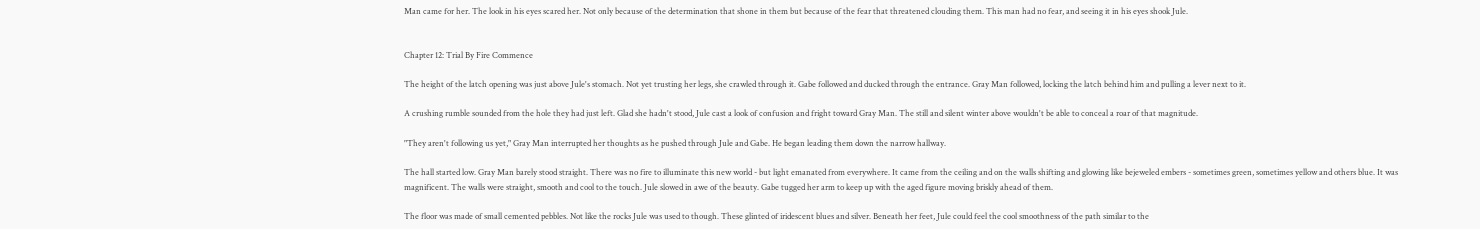Man came for her. The look in his eyes scared her. Not only because of the determination that shone in them but because of the fear that threatened clouding them. This man had no fear, and seeing it in his eyes shook Jule.


Chapter 12: Trial By Fire Commence

The height of the latch opening was just above Jule's stomach. Not yet trusting her legs, she crawled through it. Gabe followed and ducked through the entrance. Gray Man followed, locking the latch behind him and pulling a lever next to it.

A crushing rumble sounded from the hole they had just left. Glad she hadn't stood, Jule cast a look of confusion and fright toward Gray Man. The still and silent winter above wouldn't be able to conceal a roar of that magnitude.

"They aren't following us yet," Gray Man interrupted her thoughts as he pushed through Jule and Gabe. He began leading them down the narrow hallway.

The hall started low. Gray Man barely stood straight. There was no fire to illuminate this new world - but light emanated from everywhere. It came from the ceiling and on the walls shifting and glowing like bejeweled embers - sometimes green, sometimes yellow and others blue. It was magnificent. The walls were straight, smooth and cool to the touch. Jule slowed in awe of the beauty. Gabe tugged her arm to keep up with the aged figure moving briskly ahead of them.

The floor was made of small cemented pebbles. Not like the rocks Jule was used to though. These glinted of iridescent blues and silver. Beneath her feet, Jule could feel the cool smoothness of the path similar to the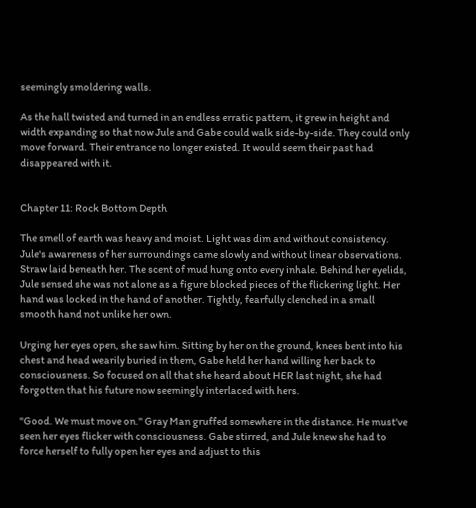seemingly smoldering walls.

As the hall twisted and turned in an endless erratic pattern, it grew in height and width expanding so that now Jule and Gabe could walk side-by-side. They could only move forward. Their entrance no longer existed. It would seem their past had disappeared with it.


Chapter 11: Rock Bottom Depth

The smell of earth was heavy and moist. Light was dim and without consistency. Jule's awareness of her surroundings came slowly and without linear observations. Straw laid beneath her. The scent of mud hung onto every inhale. Behind her eyelids, Jule sensed she was not alone as a figure blocked pieces of the flickering light. Her hand was locked in the hand of another. Tightly, fearfully clenched in a small smooth hand not unlike her own.

Urging her eyes open, she saw him. Sitting by her on the ground, knees bent into his chest and head wearily buried in them, Gabe held her hand willing her back to consciousness. So focused on all that she heard about HER last night, she had forgotten that his future now seemingly interlaced with hers.

"Good. We must move on." Gray Man gruffed somewhere in the distance. He must've seen her eyes flicker with consciousness. Gabe stirred, and Jule knew she had to force herself to fully open her eyes and adjust to this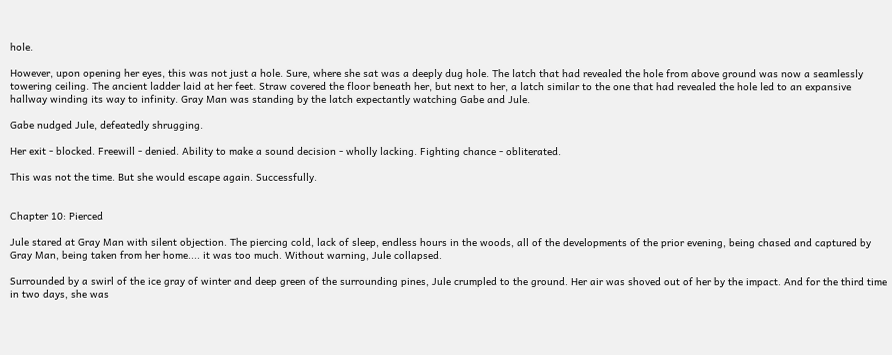hole.

However, upon opening her eyes, this was not just a hole. Sure, where she sat was a deeply dug hole. The latch that had revealed the hole from above ground was now a seamlessly towering ceiling. The ancient ladder laid at her feet. Straw covered the floor beneath her, but next to her, a latch similar to the one that had revealed the hole led to an expansive hallway winding its way to infinity. Gray Man was standing by the latch expectantly watching Gabe and Jule.

Gabe nudged Jule, defeatedly shrugging.

Her exit - blocked. Freewill - denied. Ability to make a sound decision - wholly lacking. Fighting chance - obliterated.

This was not the time. But she would escape again. Successfully.


Chapter 10: Pierced

Jule stared at Gray Man with silent objection. The piercing cold, lack of sleep, endless hours in the woods, all of the developments of the prior evening, being chased and captured by Gray Man, being taken from her home.... it was too much. Without warning, Jule collapsed.

Surrounded by a swirl of the ice gray of winter and deep green of the surrounding pines, Jule crumpled to the ground. Her air was shoved out of her by the impact. And for the third time in two days, she was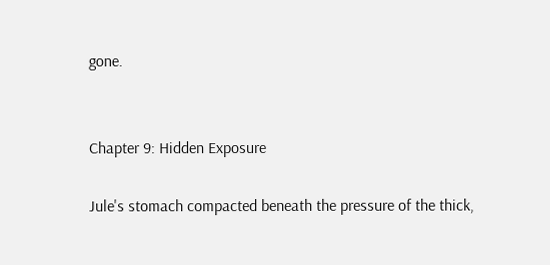gone.


Chapter 9: Hidden Exposure

Jule's stomach compacted beneath the pressure of the thick,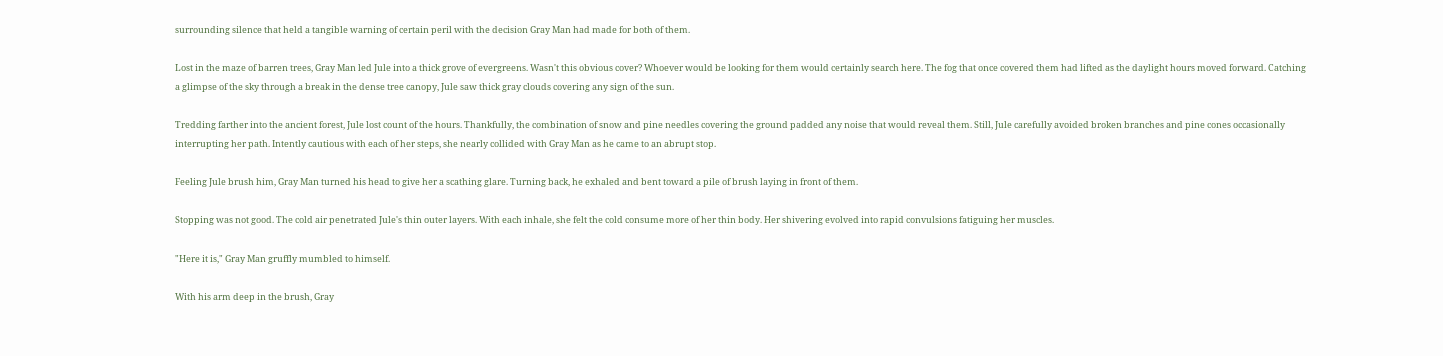surrounding silence that held a tangible warning of certain peril with the decision Gray Man had made for both of them.

Lost in the maze of barren trees, Gray Man led Jule into a thick grove of evergreens. Wasn't this obvious cover? Whoever would be looking for them would certainly search here. The fog that once covered them had lifted as the daylight hours moved forward. Catching a glimpse of the sky through a break in the dense tree canopy, Jule saw thick gray clouds covering any sign of the sun.

Tredding farther into the ancient forest, Jule lost count of the hours. Thankfully, the combination of snow and pine needles covering the ground padded any noise that would reveal them. Still, Jule carefully avoided broken branches and pine cones occasionally interrupting her path. Intently cautious with each of her steps, she nearly collided with Gray Man as he came to an abrupt stop.

Feeling Jule brush him, Gray Man turned his head to give her a scathing glare. Turning back, he exhaled and bent toward a pile of brush laying in front of them.

Stopping was not good. The cold air penetrated Jule's thin outer layers. With each inhale, she felt the cold consume more of her thin body. Her shivering evolved into rapid convulsions fatiguing her muscles.

"Here it is," Gray Man gruffly mumbled to himself.

With his arm deep in the brush, Gray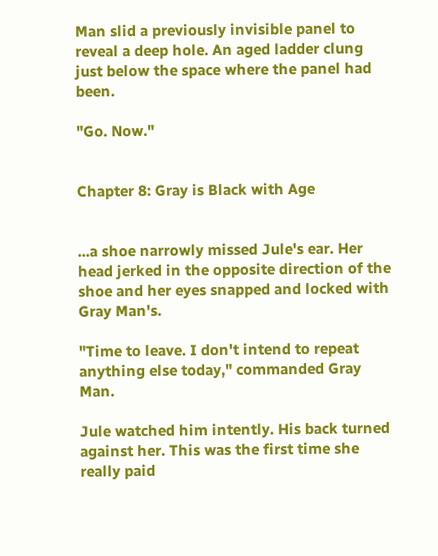Man slid a previously invisible panel to reveal a deep hole. An aged ladder clung just below the space where the panel had been.

"Go. Now."


Chapter 8: Gray is Black with Age


...a shoe narrowly missed Jule's ear. Her head jerked in the opposite direction of the shoe and her eyes snapped and locked with Gray Man's.

"Time to leave. I don't intend to repeat anything else today," commanded Gray Man.

Jule watched him intently. His back turned against her. This was the first time she really paid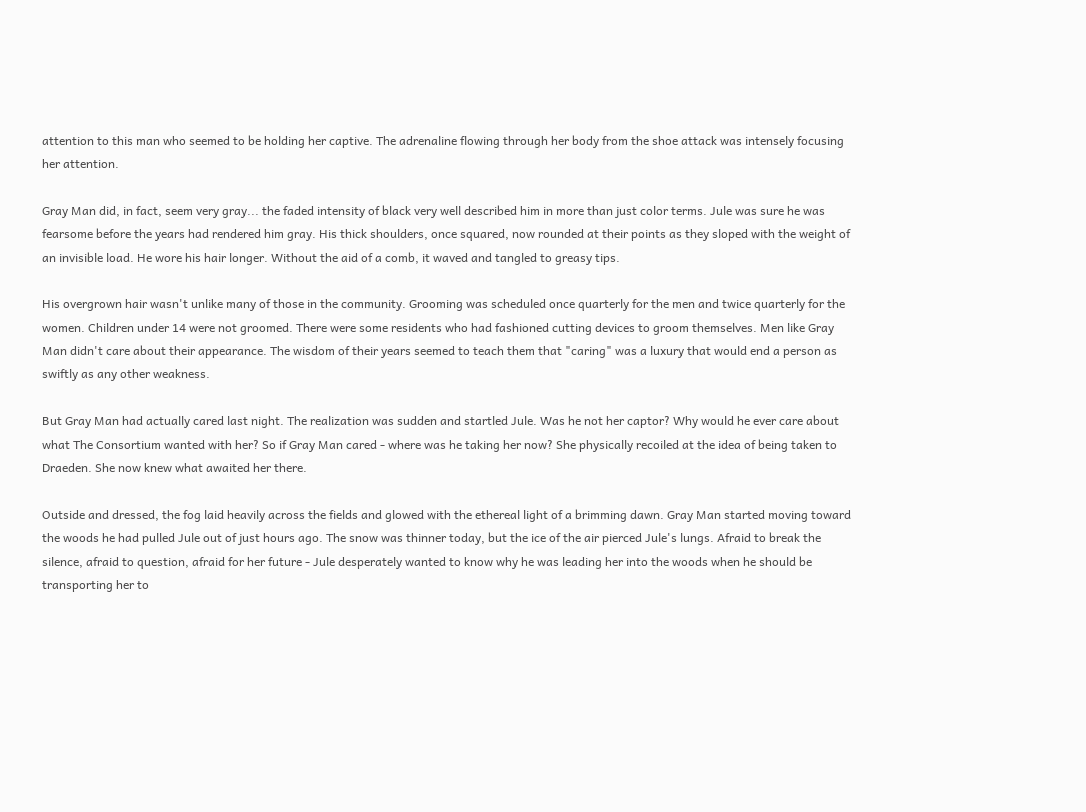attention to this man who seemed to be holding her captive. The adrenaline flowing through her body from the shoe attack was intensely focusing her attention.

Gray Man did, in fact, seem very gray... the faded intensity of black very well described him in more than just color terms. Jule was sure he was fearsome before the years had rendered him gray. His thick shoulders, once squared, now rounded at their points as they sloped with the weight of an invisible load. He wore his hair longer. Without the aid of a comb, it waved and tangled to greasy tips.

His overgrown hair wasn't unlike many of those in the community. Grooming was scheduled once quarterly for the men and twice quarterly for the women. Children under 14 were not groomed. There were some residents who had fashioned cutting devices to groom themselves. Men like Gray Man didn't care about their appearance. The wisdom of their years seemed to teach them that "caring" was a luxury that would end a person as swiftly as any other weakness.

But Gray Man had actually cared last night. The realization was sudden and startled Jule. Was he not her captor? Why would he ever care about what The Consortium wanted with her? So if Gray Man cared - where was he taking her now? She physically recoiled at the idea of being taken to Draeden. She now knew what awaited her there.

Outside and dressed, the fog laid heavily across the fields and glowed with the ethereal light of a brimming dawn. Gray Man started moving toward the woods he had pulled Jule out of just hours ago. The snow was thinner today, but the ice of the air pierced Jule's lungs. Afraid to break the silence, afraid to question, afraid for her future - Jule desperately wanted to know why he was leading her into the woods when he should be transporting her to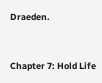Draeden.


Chapter 7: Hold Life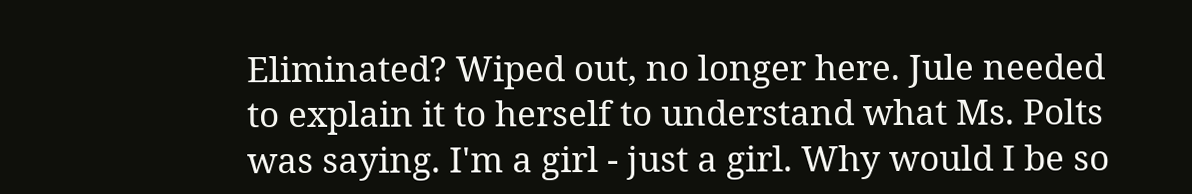Eliminated? Wiped out, no longer here. Jule needed to explain it to herself to understand what Ms. Polts was saying. I'm a girl - just a girl. Why would I be so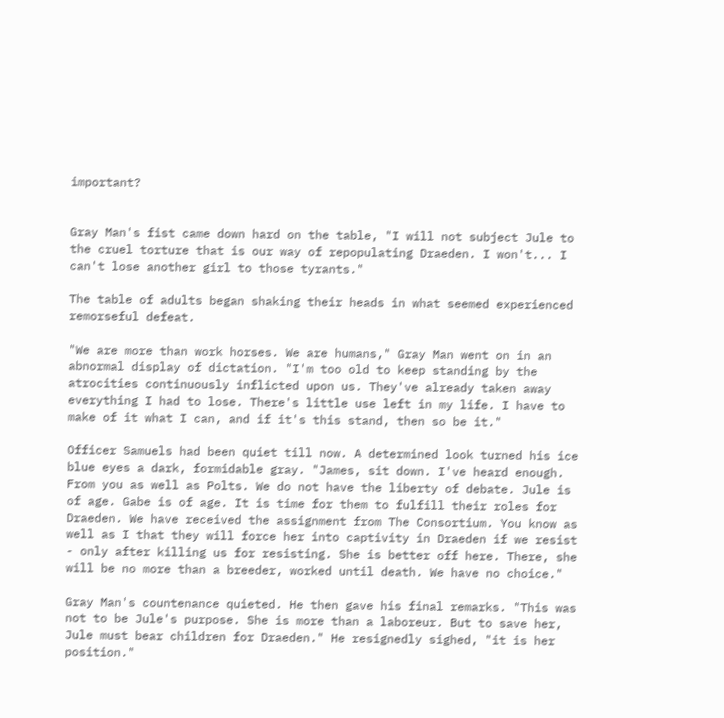important?


Gray Man's fist came down hard on the table, "I will not subject Jule to the cruel torture that is our way of repopulating Draeden. I won't... I can't lose another girl to those tyrants."

The table of adults began shaking their heads in what seemed experienced remorseful defeat.

"We are more than work horses. We are humans," Gray Man went on in an abnormal display of dictation. "I'm too old to keep standing by the atrocities continuously inflicted upon us. They've already taken away everything I had to lose. There's little use left in my life. I have to make of it what I can, and if it's this stand, then so be it."

Officer Samuels had been quiet till now. A determined look turned his ice blue eyes a dark, formidable gray. "James, sit down. I've heard enough. From you as well as Polts. We do not have the liberty of debate. Jule is of age. Gabe is of age. It is time for them to fulfill their roles for Draeden. We have received the assignment from The Consortium. You know as well as I that they will force her into captivity in Draeden if we resist - only after killing us for resisting. She is better off here. There, she will be no more than a breeder, worked until death. We have no choice."

Gray Man's countenance quieted. He then gave his final remarks. "This was not to be Jule's purpose. She is more than a laboreur. But to save her, Jule must bear children for Draeden." He resignedly sighed, "it is her position."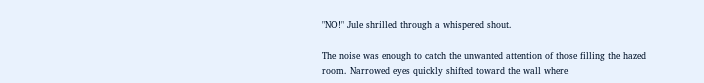"NO!" Jule shrilled through a whispered shout.

The noise was enough to catch the unwanted attention of those filling the hazed room. Narrowed eyes quickly shifted toward the wall where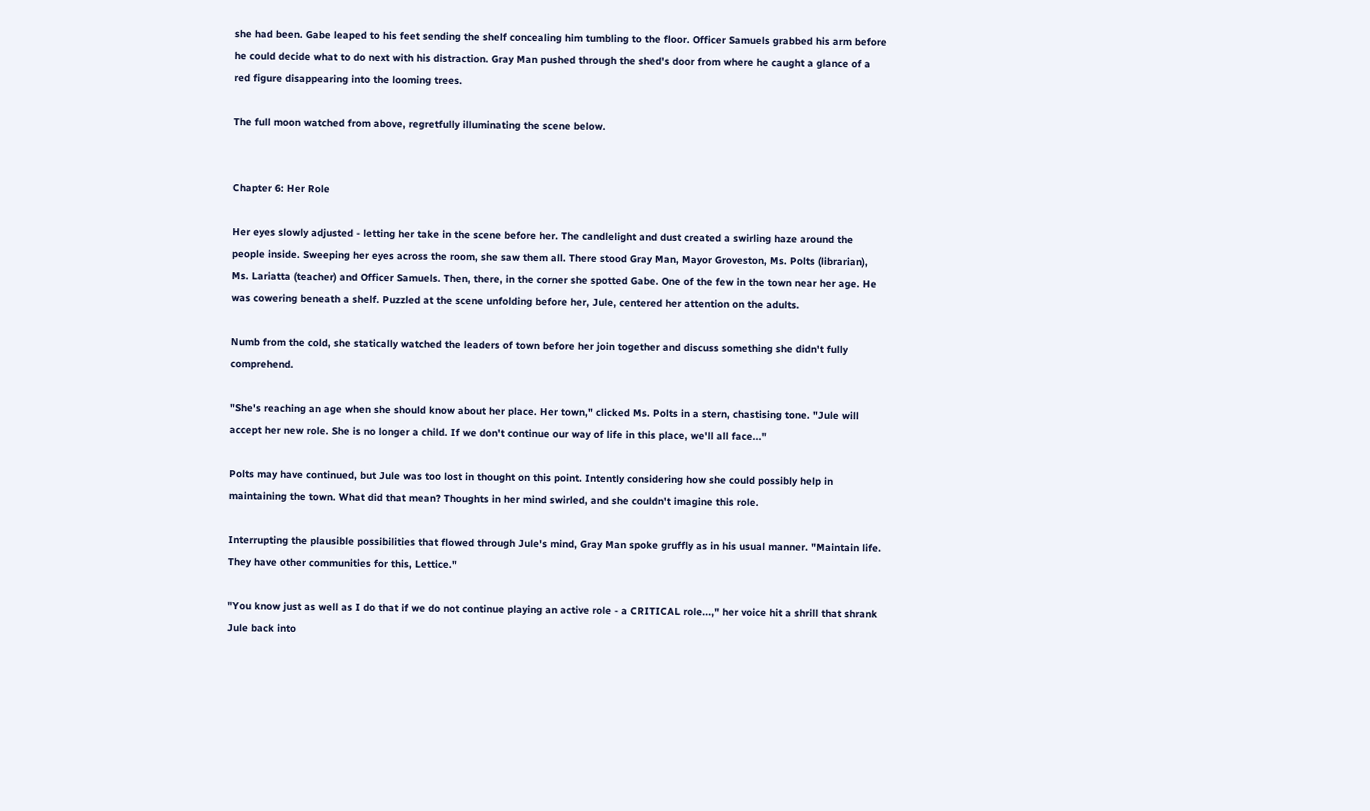she had been. Gabe leaped to his feet sending the shelf concealing him tumbling to the floor. Officer Samuels grabbed his arm before he could decide what to do next with his distraction. Gray Man pushed through the shed's door from where he caught a glance of a red figure disappearing into the looming trees.

The full moon watched from above, regretfully illuminating the scene below.


Chapter 6: Her Role

Her eyes slowly adjusted - letting her take in the scene before her. The candlelight and dust created a swirling haze around the people inside. Sweeping her eyes across the room, she saw them all. There stood Gray Man, Mayor Groveston, Ms. Polts (librarian), Ms. Lariatta (teacher) and Officer Samuels. Then, there, in the corner she spotted Gabe. One of the few in the town near her age. He was cowering beneath a shelf. Puzzled at the scene unfolding before her, Jule, centered her attention on the adults.

Numb from the cold, she statically watched the leaders of town before her join together and discuss something she didn't fully comprehend.

"She's reaching an age when she should know about her place. Her town," clicked Ms. Polts in a stern, chastising tone. "Jule will accept her new role. She is no longer a child. If we don't continue our way of life in this place, we'll all face..."

Polts may have continued, but Jule was too lost in thought on this point. Intently considering how she could possibly help in maintaining the town. What did that mean? Thoughts in her mind swirled, and she couldn't imagine this role.

Interrupting the plausible possibilities that flowed through Jule's mind, Gray Man spoke gruffly as in his usual manner. "Maintain life. They have other communities for this, Lettice."

"You know just as well as I do that if we do not continue playing an active role - a CRITICAL role...," her voice hit a shrill that shrank Jule back into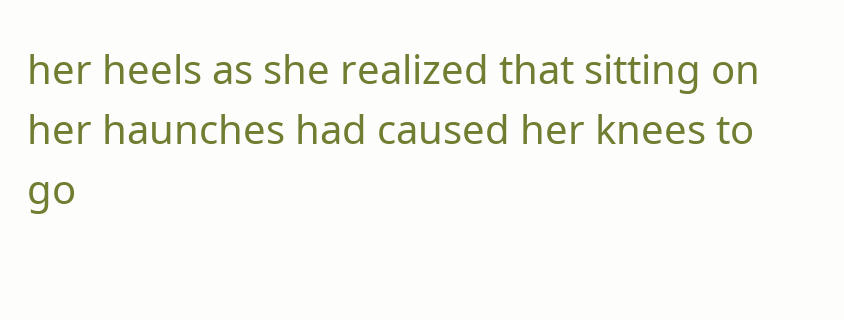her heels as she realized that sitting on her haunches had caused her knees to go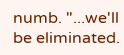numb. "...we'll be eliminated.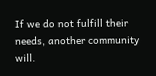If we do not fulfill their needs, another community will.